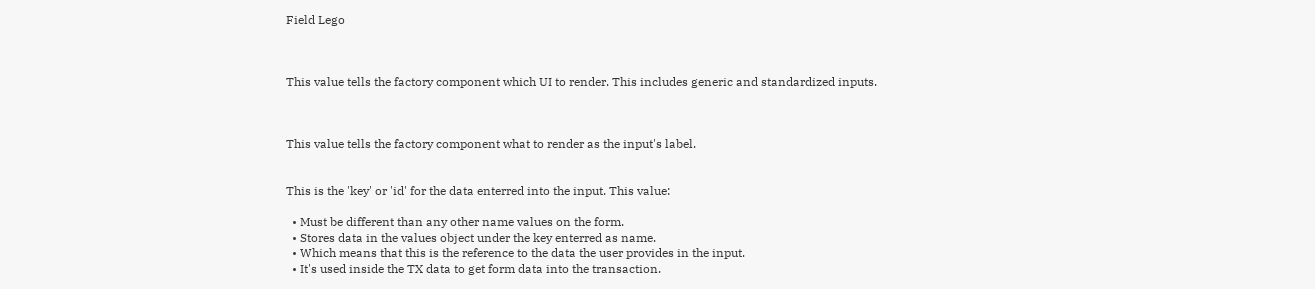Field Lego



This value tells the factory component which UI to render. This includes generic and standardized inputs.



This value tells the factory component what to render as the input's label.


This is the 'key' or 'id' for the data enterred into the input. This value:

  • Must be different than any other name values on the form.
  • Stores data in the values object under the key enterred as name.
  • Which means that this is the reference to the data the user provides in the input.
  • It's used inside the TX data to get form data into the transaction.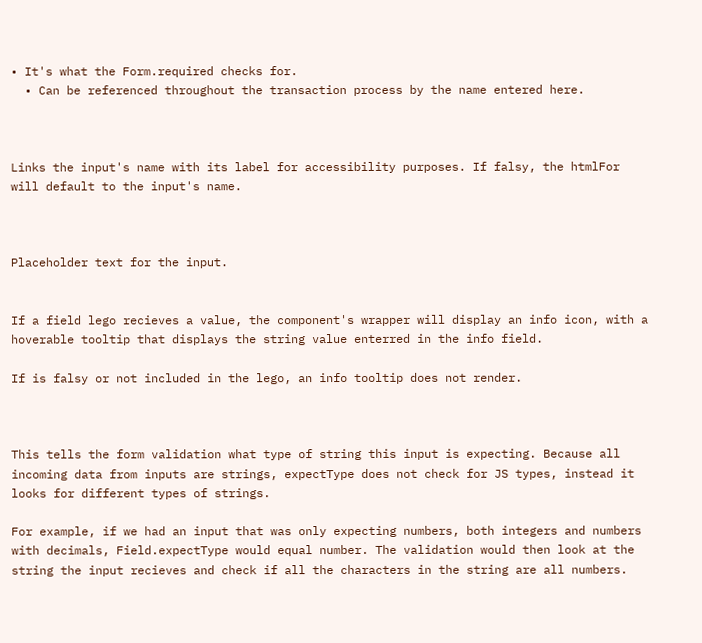• It's what the Form.required checks for.
  • Can be referenced throughout the transaction process by the name entered here.



Links the input's name with its label for accessibility purposes. If falsy, the htmlFor will default to the input's name.



Placeholder text for the input.


If a field lego recieves a value, the component's wrapper will display an info icon, with a hoverable tooltip that displays the string value enterred in the info field.

If is falsy or not included in the lego, an info tooltip does not render.



This tells the form validation what type of string this input is expecting. Because all incoming data from inputs are strings, expectType does not check for JS types, instead it looks for different types of strings.

For example, if we had an input that was only expecting numbers, both integers and numbers with decimals, Field.expectType would equal number. The validation would then look at the string the input recieves and check if all the characters in the string are all numbers.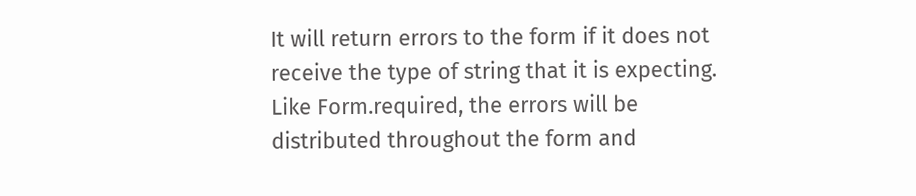It will return errors to the form if it does not receive the type of string that it is expecting. Like Form.required, the errors will be distributed throughout the form and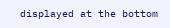displayed at the bottom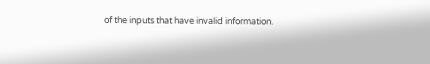of the inputs that have invalid information.